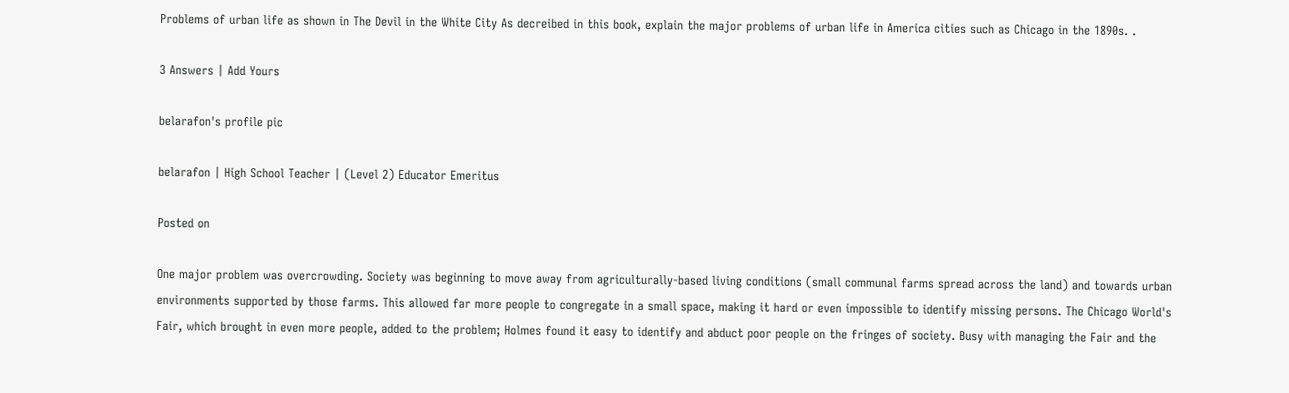Problems of urban life as shown in The Devil in the White City As decreibed in this book, explain the major problems of urban life in America cities such as Chicago in the 1890s. .

3 Answers | Add Yours

belarafon's profile pic

belarafon | High School Teacher | (Level 2) Educator Emeritus

Posted on

One major problem was overcrowding. Society was beginning to move away from agriculturally-based living conditions (small communal farms spread across the land) and towards urban environments supported by those farms. This allowed far more people to congregate in a small space, making it hard or even impossible to identify missing persons. The Chicago World's Fair, which brought in even more people, added to the problem; Holmes found it easy to identify and abduct poor people on the fringes of society. Busy with managing the Fair and the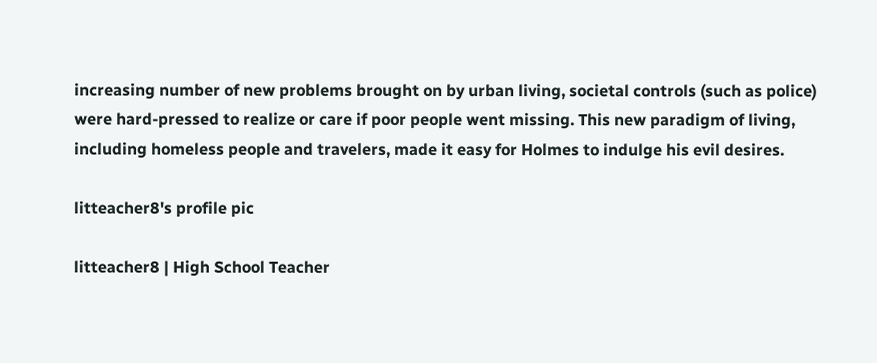increasing number of new problems brought on by urban living, societal controls (such as police) were hard-pressed to realize or care if poor people went missing. This new paradigm of living, including homeless people and travelers, made it easy for Holmes to indulge his evil desires.

litteacher8's profile pic

litteacher8 | High School Teacher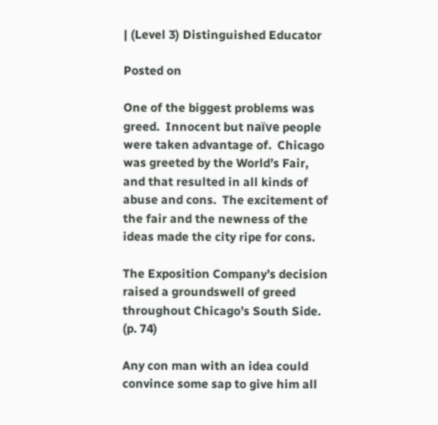| (Level 3) Distinguished Educator

Posted on

One of the biggest problems was greed.  Innocent but naïve people were taken advantage of.  Chicago was greeted by the World’s Fair, and that resulted in all kinds of abuse and cons.  The excitement of the fair and the newness of the ideas made the city ripe for cons.

The Exposition Company’s decision raised a groundswell of greed throughout Chicago’s South Side. (p. 74)

Any con man with an idea could convince some sap to give him all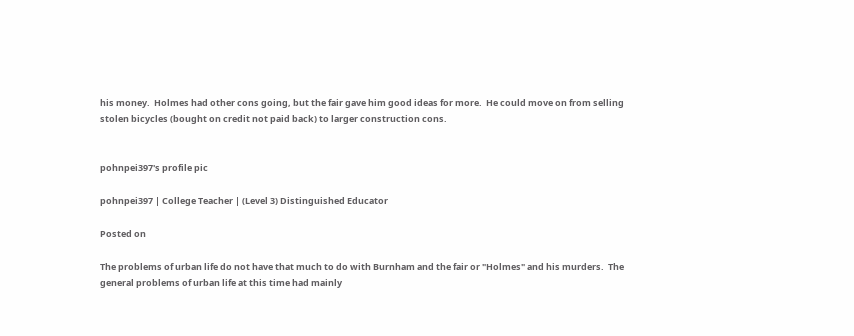his money.  Holmes had other cons going, but the fair gave him good ideas for more.  He could move on from selling stolen bicycles (bought on credit not paid back) to larger construction cons.


pohnpei397's profile pic

pohnpei397 | College Teacher | (Level 3) Distinguished Educator

Posted on

The problems of urban life do not have that much to do with Burnham and the fair or "Holmes" and his murders.  The general problems of urban life at this time had mainly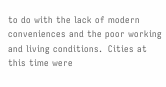to do with the lack of modern conveniences and the poor working and living conditions.  Cities at this time were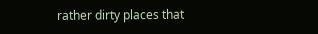rather dirty places that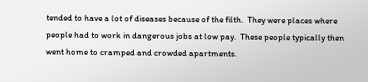tended to have a lot of diseases because of the filth.  They were places where people had to work in dangerous jobs at low pay.  These people typically then went home to cramped and crowded apartments.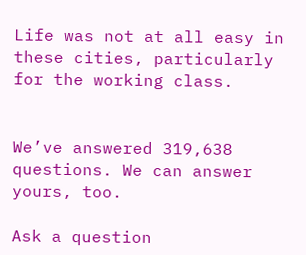Life was not at all easy in these cities, particularly for the working class.


We’ve answered 319,638 questions. We can answer yours, too.

Ask a question